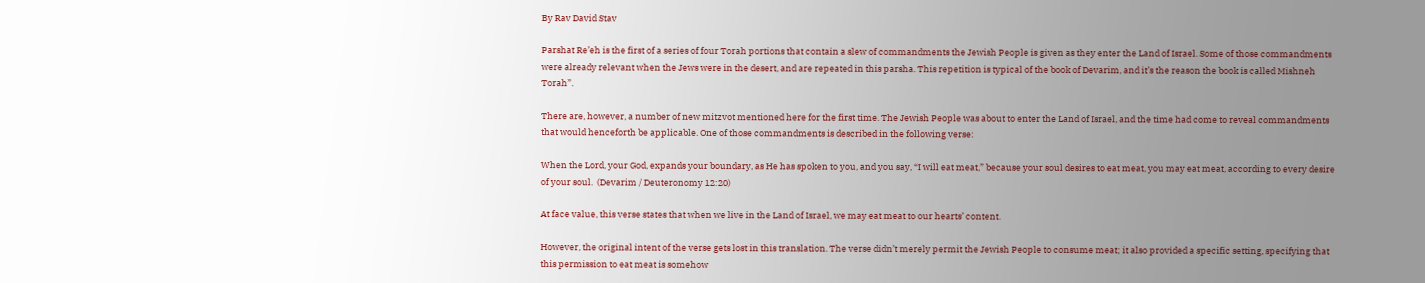By Rav David Stav

Parshat Re’eh is the first of a series of four Torah portions that contain a slew of commandments the Jewish People is given as they enter the Land of Israel. Some of those commandments were already relevant when the Jews were in the desert, and are repeated in this parsha. This repetition is typical of the book of Devarim, and it’s the reason the book is called Mishneh Torah”.

There are, however, a number of new mitzvot mentioned here for the first time. The Jewish People was about to enter the Land of Israel, and the time had come to reveal commandments that would henceforth be applicable. One of those commandments is described in the following verse:

When the Lord, your God, expands your boundary, as He has spoken to you, and you say, “I will eat meat,” because your soul desires to eat meat, you may eat meat, according to every desire of your soul.  (Devarim / Deuteronomy 12:20)

At face value, this verse states that when we live in the Land of Israel, we may eat meat to our hearts’ content.

However, the original intent of the verse gets lost in this translation. The verse didn’t merely permit the Jewish People to consume meat; it also provided a specific setting, specifying that this permission to eat meat is somehow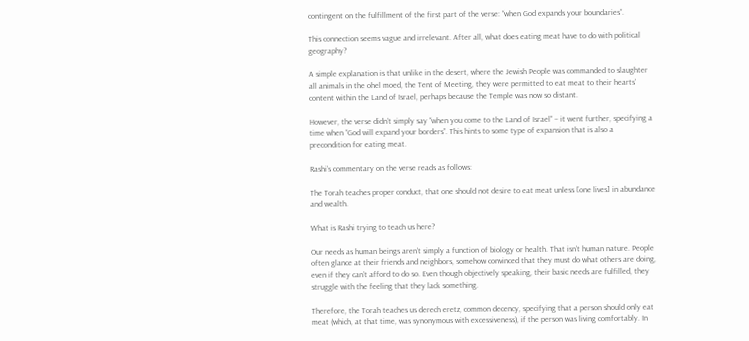contingent on the fulfillment of the first part of the verse: “when God expands your boundaries”.

This connection seems vague and irrelevant. After all, what does eating meat have to do with political geography?

A simple explanation is that unlike in the desert, where the Jewish People was commanded to slaughter all animals in the ohel moed, the Tent of Meeting, they were permitted to eat meat to their hearts’ content within the Land of Israel, perhaps because the Temple was now so distant.

However, the verse didn’t simply say “when you come to the Land of Israel” – it went further, specifying a time when “God will expand your borders”. This hints to some type of expansion that is also a precondition for eating meat.

Rashi’s commentary on the verse reads as follows:

The Torah teaches proper conduct, that one should not desire to eat meat unless [one lives] in abundance and wealth.

What is Rashi trying to teach us here?

Our needs as human beings aren’t simply a function of biology or health. That isn’t human nature. People often glance at their friends and neighbors, somehow convinced that they must do what others are doing, even if they can’t afford to do so. Even though objectively speaking, their basic needs are fulfilled, they struggle with the feeling that they lack something.

Therefore, the Torah teaches us derech eretz, common decency, specifying that a person should only eat meat (which, at that time, was synonymous with excessiveness), if the person was living comfortably. In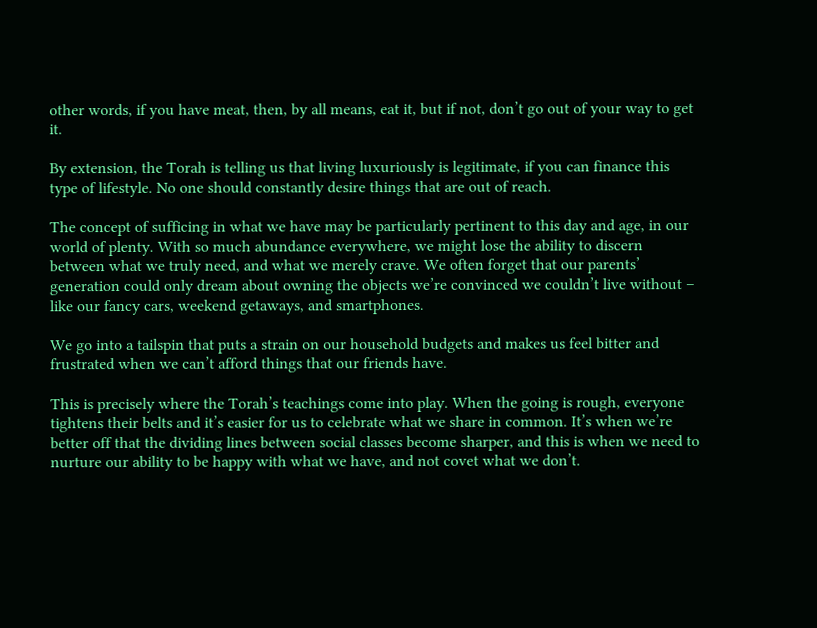other words, if you have meat, then, by all means, eat it, but if not, don’t go out of your way to get it.

By extension, the Torah is telling us that living luxuriously is legitimate, if you can finance this type of lifestyle. No one should constantly desire things that are out of reach.

The concept of sufficing in what we have may be particularly pertinent to this day and age, in our world of plenty. With so much abundance everywhere, we might lose the ability to discern between what we truly need, and what we merely crave. We often forget that our parents’ generation could only dream about owning the objects we’re convinced we couldn’t live without – like our fancy cars, weekend getaways, and smartphones.

We go into a tailspin that puts a strain on our household budgets and makes us feel bitter and frustrated when we can’t afford things that our friends have.

This is precisely where the Torah’s teachings come into play. When the going is rough, everyone tightens their belts and it’s easier for us to celebrate what we share in common. It’s when we’re better off that the dividing lines between social classes become sharper, and this is when we need to nurture our ability to be happy with what we have, and not covet what we don’t.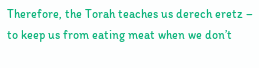Therefore, the Torah teaches us derech eretz – to keep us from eating meat when we don’t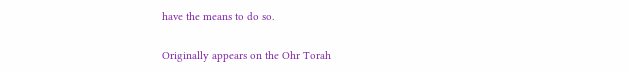have the means to do so.

Originally appears on the Ohr Torah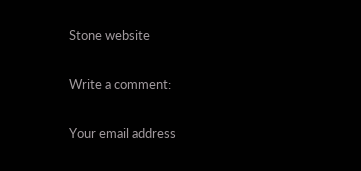Stone website

Write a comment:

Your email address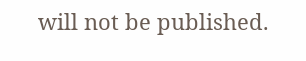will not be published.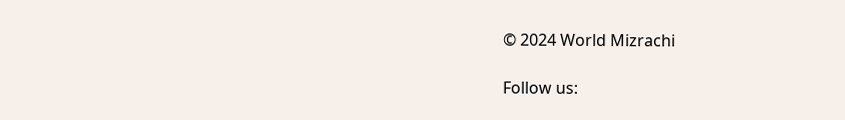© 2024 World Mizrachi

Follow us: